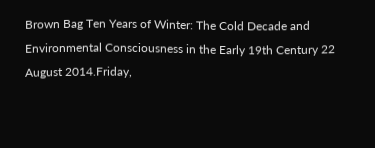Brown Bag Ten Years of Winter: The Cold Decade and Environmental Consciousness in the Early 19th Century 22 August 2014.Friday,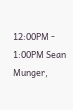12:00PM - 1:00PM Sean Munger,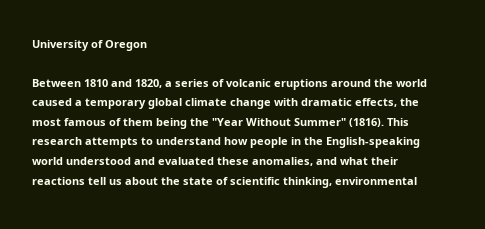University of Oregon

Between 1810 and 1820, a series of volcanic eruptions around the world caused a temporary global climate change with dramatic effects, the most famous of them being the "Year Without Summer" (1816). This research attempts to understand how people in the English-speaking world understood and evaluated these anomalies, and what their reactions tell us about the state of scientific thinking, environmental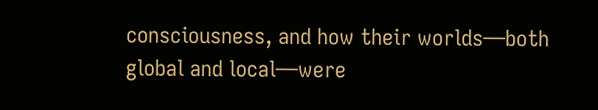consciousness, and how their worlds—both global and local—were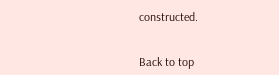constructed.


Back to top